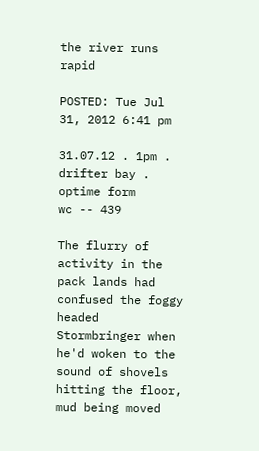the river runs rapid

POSTED: Tue Jul 31, 2012 6:41 pm

31.07.12 . 1pm . drifter bay . optime form
wc -- 439

The flurry of activity in the pack lands had confused the foggy headed Stormbringer when he'd woken to the sound of shovels hitting the floor, mud being moved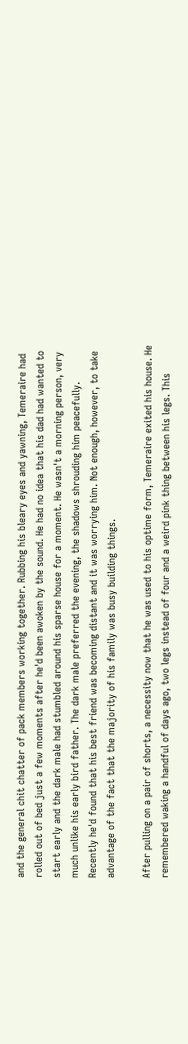and the general chit chatter of pack members working together. Rubbing his bleary eyes and yawning, Temeraire had rolled out of bed just a few moments after he'd been awoken by the sound. He had no idea that his dad had wanted to start early and the dark male had stumbled around his sparse house for a moment. He wasn't a morning person, very much unlike his early bird father. The dark male preferred the evening, the shadows shrouding him peacefully. Recently he'd found that his best friend was becoming distant and it was worrying him. Not enough, however, to take advantage of the fact that the majority of his family was busy building things.

After pulling on a pair of shorts, a necessity now that he was used to his optime form, Temeraire exited his house. He remembered waking a handful of days ago, two legs instead of four and a weird pink thing between his legs. This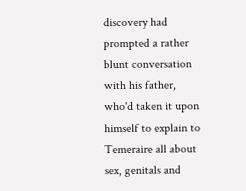discovery had prompted a rather blunt conversation with his father, who'd taken it upon himself to explain to Temeraire all about sex, genitals and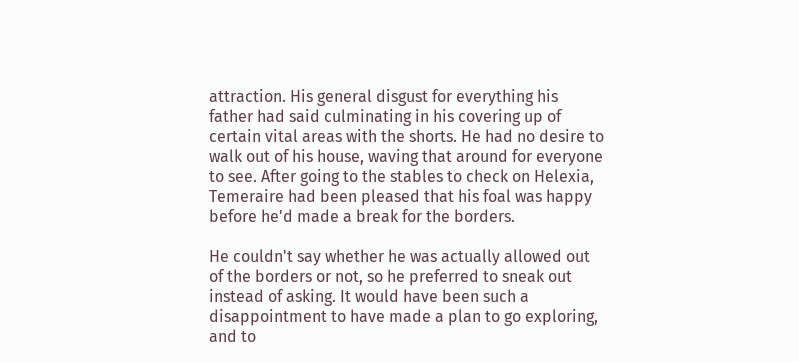attraction. His general disgust for everything his father had said culminating in his covering up of certain vital areas with the shorts. He had no desire to walk out of his house, waving that around for everyone to see. After going to the stables to check on Helexia, Temeraire had been pleased that his foal was happy before he'd made a break for the borders.

He couldn't say whether he was actually allowed out of the borders or not, so he preferred to sneak out instead of asking. It would have been such a disappointment to have made a plan to go exploring, and to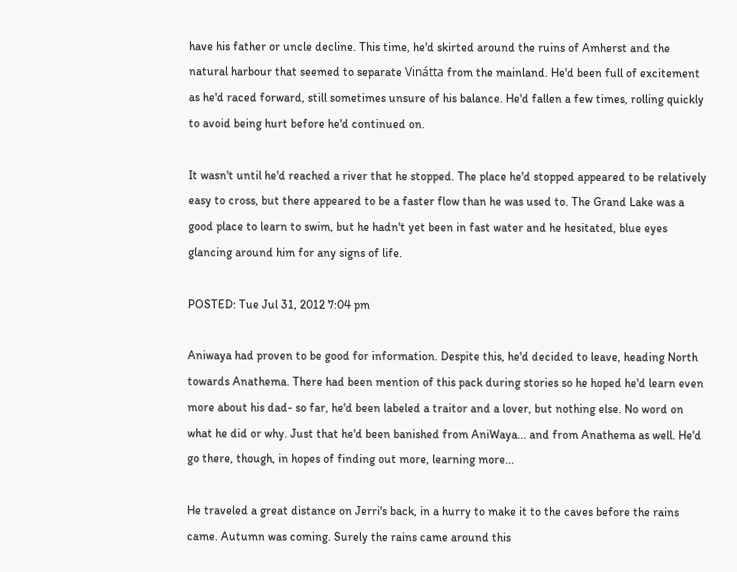have his father or uncle decline. This time, he'd skirted around the ruins of Amherst and the natural harbour that seemed to separate Vinátta from the mainland. He'd been full of excitement as he'd raced forward, still sometimes unsure of his balance. He'd fallen a few times, rolling quickly to avoid being hurt before he'd continued on.

It wasn't until he'd reached a river that he stopped. The place he'd stopped appeared to be relatively easy to cross, but there appeared to be a faster flow than he was used to. The Grand Lake was a good place to learn to swim, but he hadn't yet been in fast water and he hesitated, blue eyes glancing around him for any signs of life.

POSTED: Tue Jul 31, 2012 7:04 pm

Aniwaya had proven to be good for information. Despite this, he'd decided to leave, heading North towards Anathema. There had been mention of this pack during stories so he hoped he'd learn even more about his dad- so far, he'd been labeled a traitor and a lover, but nothing else. No word on what he did or why. Just that he'd been banished from AniWaya... and from Anathema as well. He'd go there, though, in hopes of finding out more, learning more...

He traveled a great distance on Jerri's back, in a hurry to make it to the caves before the rains came. Autumn was coming. Surely the rains came around this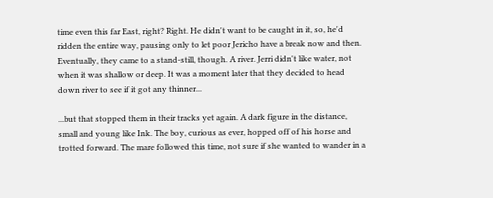time even this far East, right? Right. He didn't want to be caught in it, so, he'd ridden the entire way, pausing only to let poor Jericho have a break now and then. Eventually, they came to a stand-still, though. A river. Jerri didn't like water, not when it was shallow or deep. It was a moment later that they decided to head down river to see if it got any thinner...

...but that stopped them in their tracks yet again. A dark figure in the distance, small and young like Ink. The boy, curious as ever, hopped off of his horse and trotted forward. The mare followed this time, not sure if she wanted to wander in a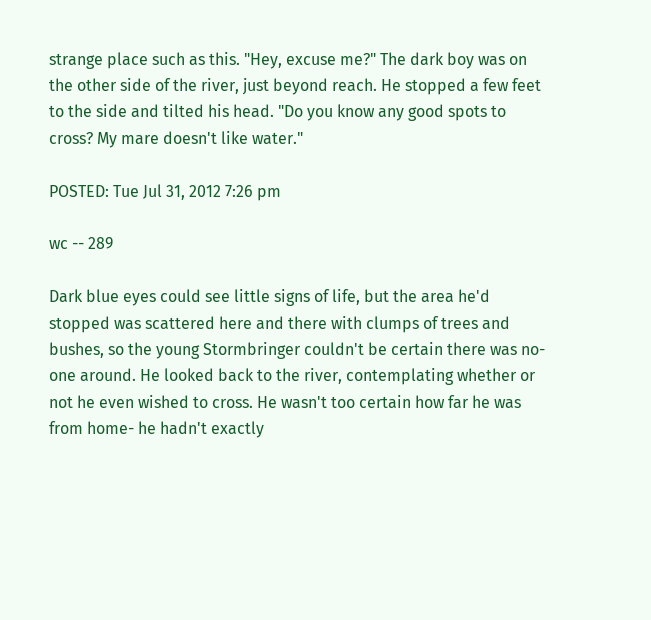strange place such as this. "Hey, excuse me?" The dark boy was on the other side of the river, just beyond reach. He stopped a few feet to the side and tilted his head. "Do you know any good spots to cross? My mare doesn't like water."

POSTED: Tue Jul 31, 2012 7:26 pm

wc -- 289

Dark blue eyes could see little signs of life, but the area he'd stopped was scattered here and there with clumps of trees and bushes, so the young Stormbringer couldn't be certain there was no-one around. He looked back to the river, contemplating whether or not he even wished to cross. He wasn't too certain how far he was from home- he hadn't exactly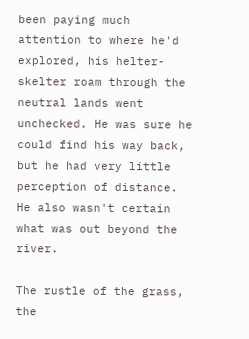been paying much attention to where he'd explored, his helter-skelter roam through the neutral lands went unchecked. He was sure he could find his way back, but he had very little perception of distance. He also wasn't certain what was out beyond the river.

The rustle of the grass, the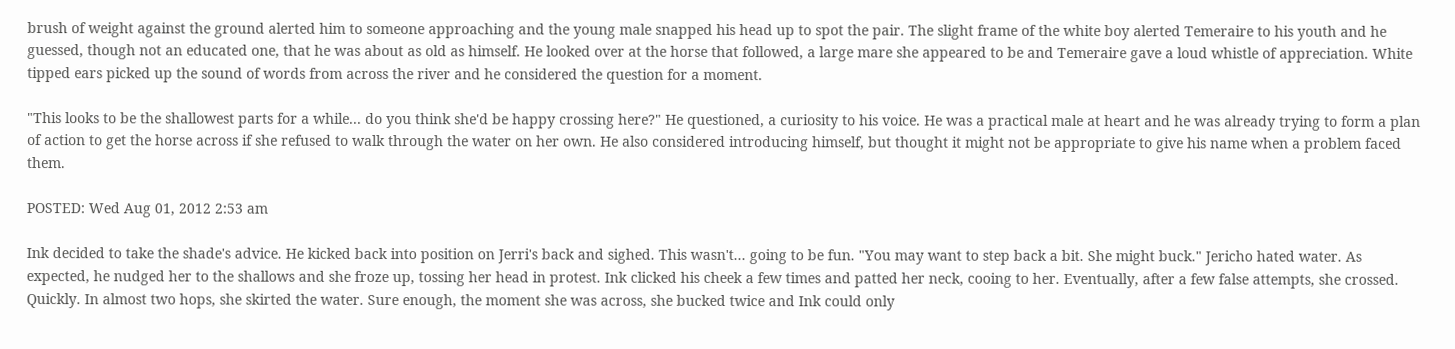brush of weight against the ground alerted him to someone approaching and the young male snapped his head up to spot the pair. The slight frame of the white boy alerted Temeraire to his youth and he guessed, though not an educated one, that he was about as old as himself. He looked over at the horse that followed, a large mare she appeared to be and Temeraire gave a loud whistle of appreciation. White tipped ears picked up the sound of words from across the river and he considered the question for a moment.

"This looks to be the shallowest parts for a while... do you think she'd be happy crossing here?" He questioned, a curiosity to his voice. He was a practical male at heart and he was already trying to form a plan of action to get the horse across if she refused to walk through the water on her own. He also considered introducing himself, but thought it might not be appropriate to give his name when a problem faced them.

POSTED: Wed Aug 01, 2012 2:53 am

Ink decided to take the shade's advice. He kicked back into position on Jerri's back and sighed. This wasn't... going to be fun. "You may want to step back a bit. She might buck." Jericho hated water. As expected, he nudged her to the shallows and she froze up, tossing her head in protest. Ink clicked his cheek a few times and patted her neck, cooing to her. Eventually, after a few false attempts, she crossed. Quickly. In almost two hops, she skirted the water. Sure enough, the moment she was across, she bucked twice and Ink could only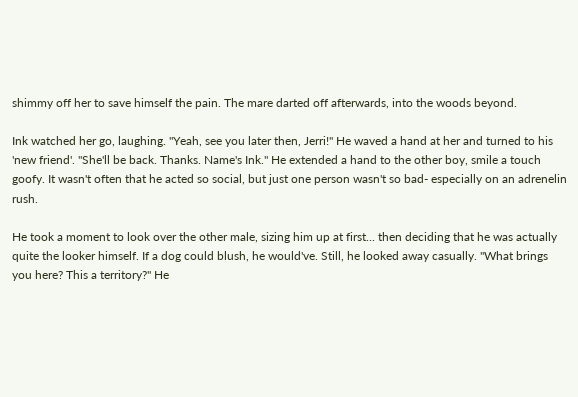shimmy off her to save himself the pain. The mare darted off afterwards, into the woods beyond.

Ink watched her go, laughing. "Yeah, see you later then, Jerri!" He waved a hand at her and turned to his 'new friend'. "She'll be back. Thanks. Name's Ink." He extended a hand to the other boy, smile a touch goofy. It wasn't often that he acted so social, but just one person wasn't so bad- especially on an adrenelin rush.

He took a moment to look over the other male, sizing him up at first... then deciding that he was actually quite the looker himself. If a dog could blush, he would've. Still, he looked away casually. "What brings you here? This a territory?" He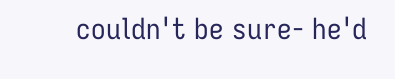couldn't be sure- he'd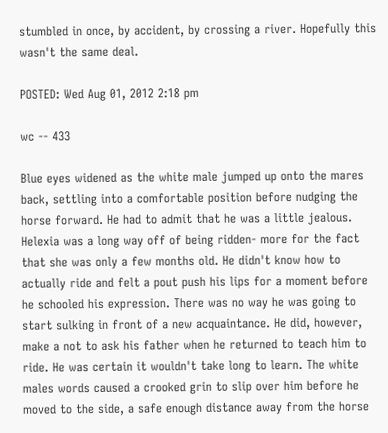stumbled in once, by accident, by crossing a river. Hopefully this wasn't the same deal.

POSTED: Wed Aug 01, 2012 2:18 pm

wc -- 433

Blue eyes widened as the white male jumped up onto the mares back, settling into a comfortable position before nudging the horse forward. He had to admit that he was a little jealous. Helexia was a long way off of being ridden- more for the fact that she was only a few months old. He didn't know how to actually ride and felt a pout push his lips for a moment before he schooled his expression. There was no way he was going to start sulking in front of a new acquaintance. He did, however, make a not to ask his father when he returned to teach him to ride. He was certain it wouldn't take long to learn. The white males words caused a crooked grin to slip over him before he moved to the side, a safe enough distance away from the horse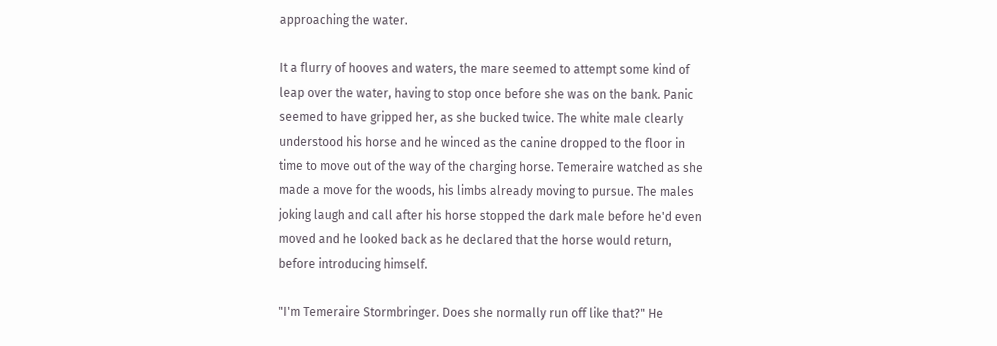approaching the water.

It a flurry of hooves and waters, the mare seemed to attempt some kind of leap over the water, having to stop once before she was on the bank. Panic seemed to have gripped her, as she bucked twice. The white male clearly understood his horse and he winced as the canine dropped to the floor in time to move out of the way of the charging horse. Temeraire watched as she made a move for the woods, his limbs already moving to pursue. The males joking laugh and call after his horse stopped the dark male before he'd even moved and he looked back as he declared that the horse would return, before introducing himself.

"I'm Temeraire Stormbringer. Does she normally run off like that?" He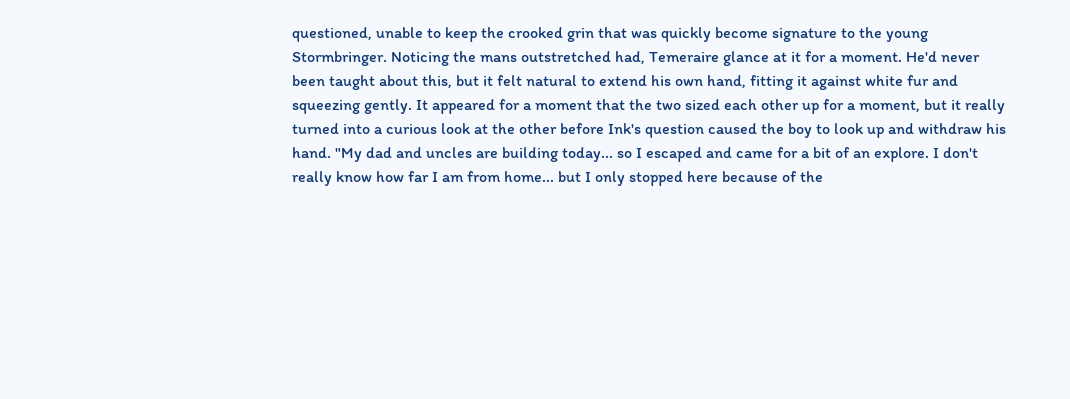questioned, unable to keep the crooked grin that was quickly become signature to the young Stormbringer. Noticing the mans outstretched had, Temeraire glance at it for a moment. He'd never been taught about this, but it felt natural to extend his own hand, fitting it against white fur and squeezing gently. It appeared for a moment that the two sized each other up for a moment, but it really turned into a curious look at the other before Ink's question caused the boy to look up and withdraw his hand. "My dad and uncles are building today... so I escaped and came for a bit of an explore. I don't really know how far I am from home... but I only stopped here because of the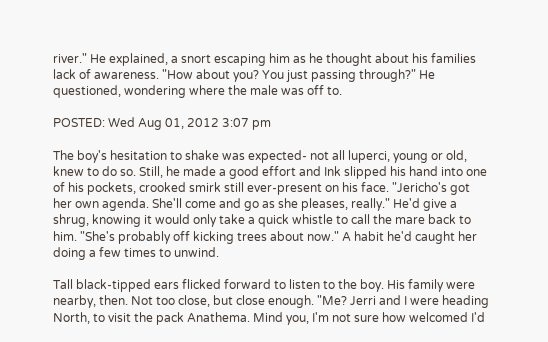river." He explained, a snort escaping him as he thought about his families lack of awareness. "How about you? You just passing through?" He questioned, wondering where the male was off to.

POSTED: Wed Aug 01, 2012 3:07 pm

The boy's hesitation to shake was expected- not all luperci, young or old, knew to do so. Still, he made a good effort and Ink slipped his hand into one of his pockets, crooked smirk still ever-present on his face. "Jericho's got her own agenda. She'll come and go as she pleases, really." He'd give a shrug, knowing it would only take a quick whistle to call the mare back to him. "She's probably off kicking trees about now." A habit he'd caught her doing a few times to unwind.

Tall black-tipped ears flicked forward to listen to the boy. His family were nearby, then. Not too close, but close enough. "Me? Jerri and I were heading North, to visit the pack Anathema. Mind you, I'm not sure how welcomed I'd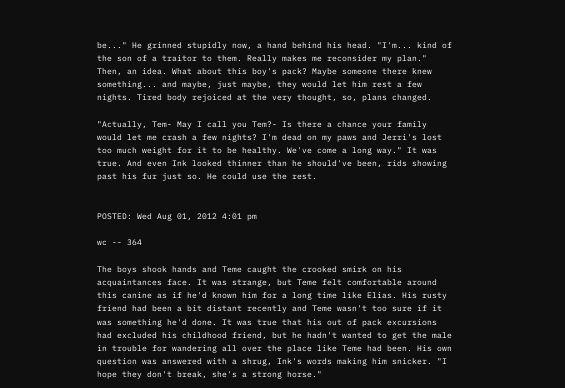be..." He grinned stupidly now, a hand behind his head. "I'm... kind of the son of a traitor to them. Really makes me reconsider my plan." Then, an idea. What about this boy's pack? Maybe someone there knew something... and maybe, just maybe, they would let him rest a few nights. Tired body rejoiced at the very thought, so, plans changed.

"Actually, Tem- May I call you Tem?- Is there a chance your family would let me crash a few nights? I'm dead on my paws and Jerri's lost too much weight for it to be healthy. We've come a long way." It was true. And even Ink looked thinner than he should've been, rids showing past his fur just so. He could use the rest.


POSTED: Wed Aug 01, 2012 4:01 pm

wc -- 364

The boys shook hands and Teme caught the crooked smirk on his acquaintances face. It was strange, but Teme felt comfortable around this canine as if he'd known him for a long time like Elias. His rusty friend had been a bit distant recently and Teme wasn't too sure if it was something he'd done. It was true that his out of pack excursions had excluded his childhood friend, but he hadn't wanted to get the male in trouble for wandering all over the place like Teme had been. His own question was answered with a shrug, Ink's words making him snicker. "I hope they don't break, she's a strong horse."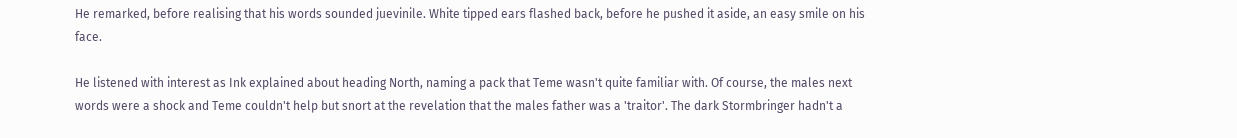He remarked, before realising that his words sounded juevinile. White tipped ears flashed back, before he pushed it aside, an easy smile on his face.

He listened with interest as Ink explained about heading North, naming a pack that Teme wasn't quite familiar with. Of course, the males next words were a shock and Teme couldn't help but snort at the revelation that the males father was a 'traitor'. The dark Stormbringer hadn't a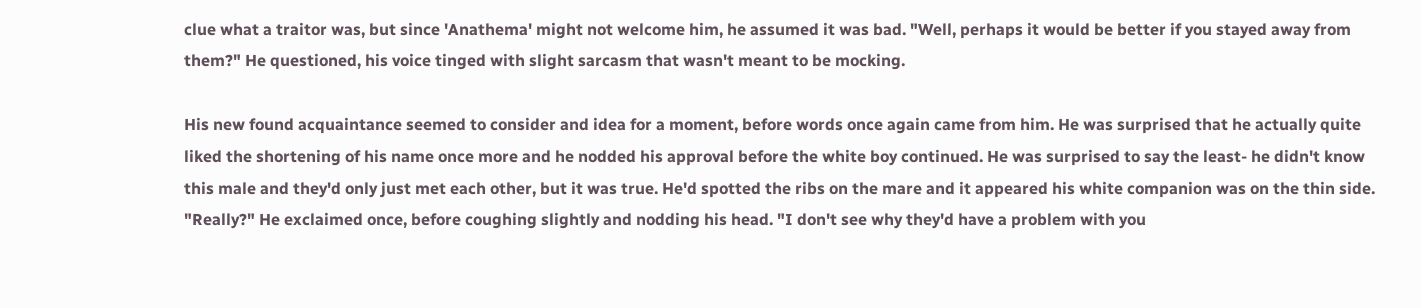clue what a traitor was, but since 'Anathema' might not welcome him, he assumed it was bad. "Well, perhaps it would be better if you stayed away from them?" He questioned, his voice tinged with slight sarcasm that wasn't meant to be mocking.

His new found acquaintance seemed to consider and idea for a moment, before words once again came from him. He was surprised that he actually quite liked the shortening of his name once more and he nodded his approval before the white boy continued. He was surprised to say the least- he didn't know this male and they'd only just met each other, but it was true. He'd spotted the ribs on the mare and it appeared his white companion was on the thin side. "Really?" He exclaimed once, before coughing slightly and nodding his head. "I don't see why they'd have a problem with you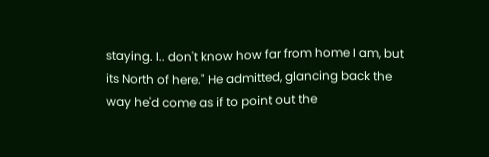staying. I.. don't know how far from home I am, but its North of here." He admitted, glancing back the way he'd come as if to point out the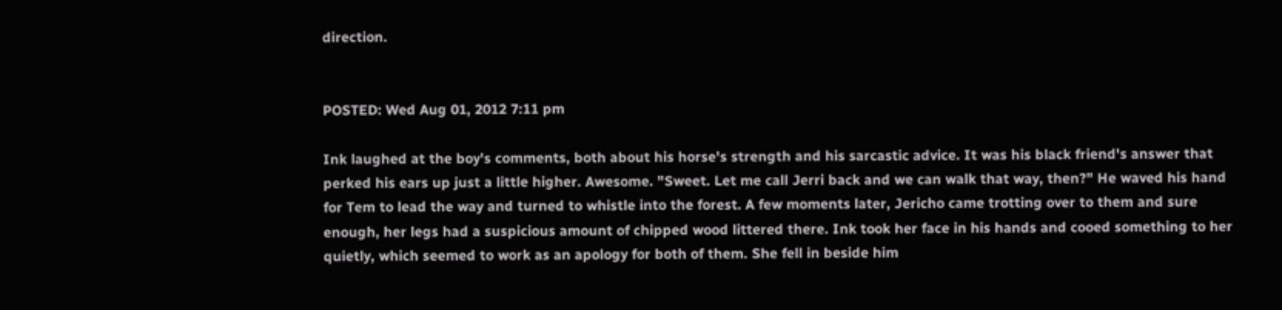direction.


POSTED: Wed Aug 01, 2012 7:11 pm

Ink laughed at the boy's comments, both about his horse's strength and his sarcastic advice. It was his black friend's answer that perked his ears up just a little higher. Awesome. "Sweet. Let me call Jerri back and we can walk that way, then?" He waved his hand for Tem to lead the way and turned to whistle into the forest. A few moments later, Jericho came trotting over to them and sure enough, her legs had a suspicious amount of chipped wood littered there. Ink took her face in his hands and cooed something to her quietly, which seemed to work as an apology for both of them. She fell in beside him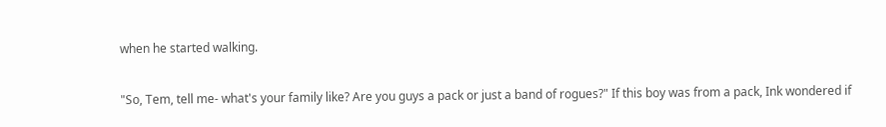when he started walking.

"So, Tem, tell me- what's your family like? Are you guys a pack or just a band of rogues?" If this boy was from a pack, Ink wondered if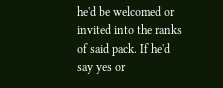he'd be welcomed or invited into the ranks of said pack. If he'd say yes or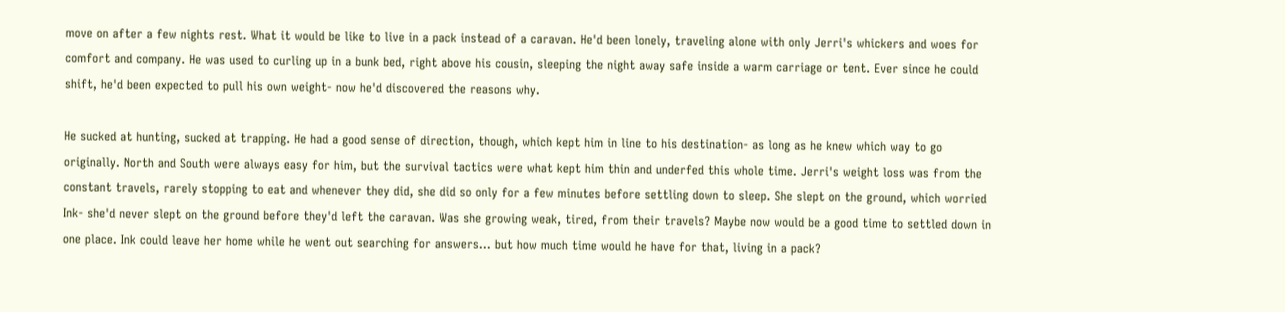move on after a few nights rest. What it would be like to live in a pack instead of a caravan. He'd been lonely, traveling alone with only Jerri's whickers and woes for comfort and company. He was used to curling up in a bunk bed, right above his cousin, sleeping the night away safe inside a warm carriage or tent. Ever since he could shift, he'd been expected to pull his own weight- now he'd discovered the reasons why.

He sucked at hunting, sucked at trapping. He had a good sense of direction, though, which kept him in line to his destination- as long as he knew which way to go originally. North and South were always easy for him, but the survival tactics were what kept him thin and underfed this whole time. Jerri's weight loss was from the constant travels, rarely stopping to eat and whenever they did, she did so only for a few minutes before settling down to sleep. She slept on the ground, which worried Ink- she'd never slept on the ground before they'd left the caravan. Was she growing weak, tired, from their travels? Maybe now would be a good time to settled down in one place. Ink could leave her home while he went out searching for answers... but how much time would he have for that, living in a pack?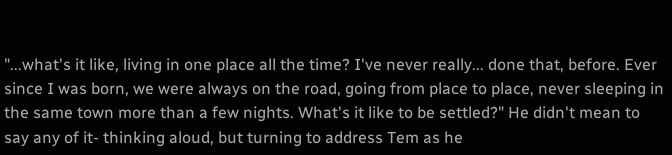"...what's it like, living in one place all the time? I've never really... done that, before. Ever since I was born, we were always on the road, going from place to place, never sleeping in the same town more than a few nights. What's it like to be settled?" He didn't mean to say any of it- thinking aloud, but turning to address Tem as he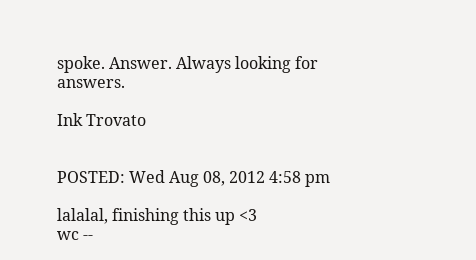spoke. Answer. Always looking for answers.

Ink Trovato


POSTED: Wed Aug 08, 2012 4:58 pm

lalalal, finishing this up <3
wc --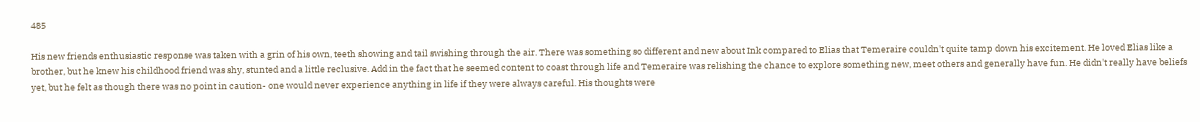485

His new friends enthusiastic response was taken with a grin of his own, teeth showing and tail swishing through the air. There was something so different and new about Ink compared to Elias that Temeraire couldn't quite tamp down his excitement. He loved Elias like a brother, but he knew his childhood friend was shy, stunted and a little reclusive. Add in the fact that he seemed content to coast through life and Temeraire was relishing the chance to explore something new, meet others and generally have fun. He didn't really have beliefs yet, but he felt as though there was no point in caution- one would never experience anything in life if they were always careful. His thoughts were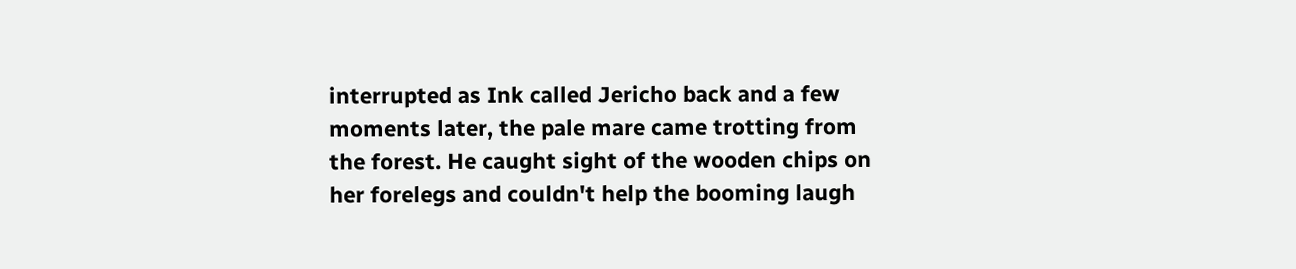interrupted as Ink called Jericho back and a few moments later, the pale mare came trotting from the forest. He caught sight of the wooden chips on her forelegs and couldn't help the booming laugh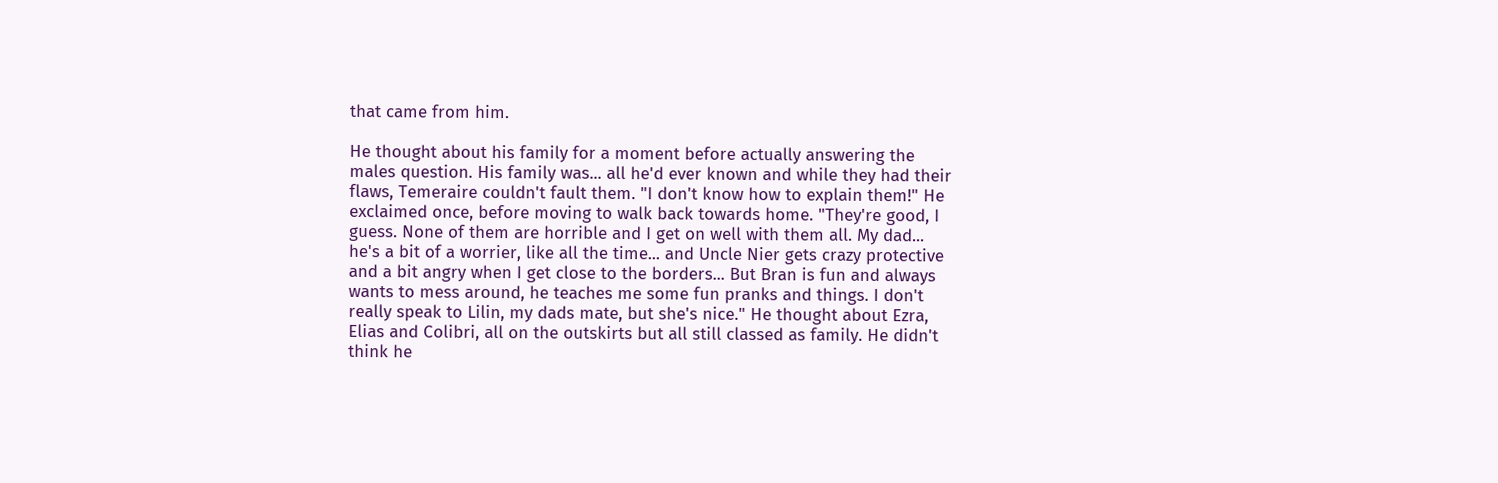that came from him.

He thought about his family for a moment before actually answering the males question. His family was... all he'd ever known and while they had their flaws, Temeraire couldn't fault them. "I don't know how to explain them!" He exclaimed once, before moving to walk back towards home. "They're good, I guess. None of them are horrible and I get on well with them all. My dad... he's a bit of a worrier, like all the time... and Uncle Nier gets crazy protective and a bit angry when I get close to the borders... But Bran is fun and always wants to mess around, he teaches me some fun pranks and things. I don't really speak to Lilin, my dads mate, but she's nice." He thought about Ezra, Elias and Colibri, all on the outskirts but all still classed as family. He didn't think he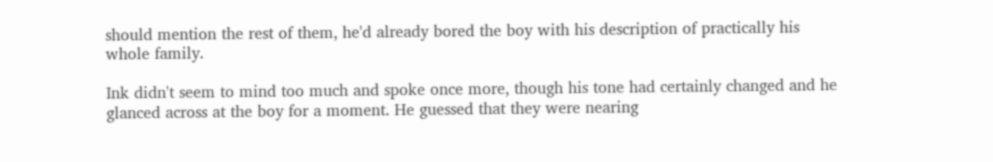should mention the rest of them, he'd already bored the boy with his description of practically his whole family.

Ink didn't seem to mind too much and spoke once more, though his tone had certainly changed and he glanced across at the boy for a moment. He guessed that they were nearing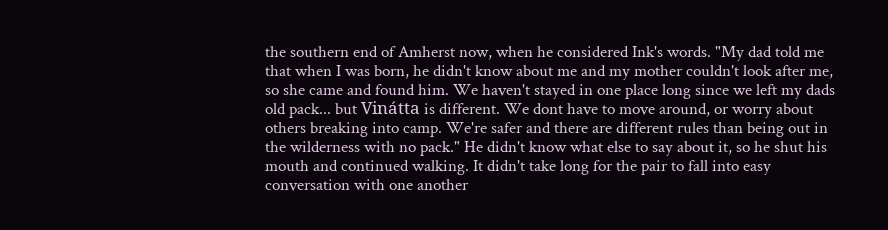the southern end of Amherst now, when he considered Ink's words. "My dad told me that when I was born, he didn't know about me and my mother couldn't look after me, so she came and found him. We haven't stayed in one place long since we left my dads old pack... but Vinátta is different. We dont have to move around, or worry about others breaking into camp. We're safer and there are different rules than being out in the wilderness with no pack." He didn't know what else to say about it, so he shut his mouth and continued walking. It didn't take long for the pair to fall into easy conversation with one another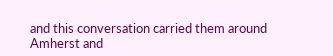and this conversation carried them around Amherst and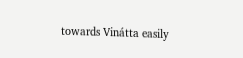towards Vinátta easily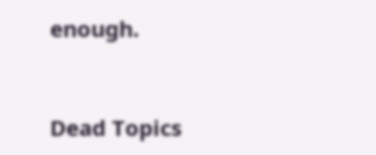enough.


Dead Topics